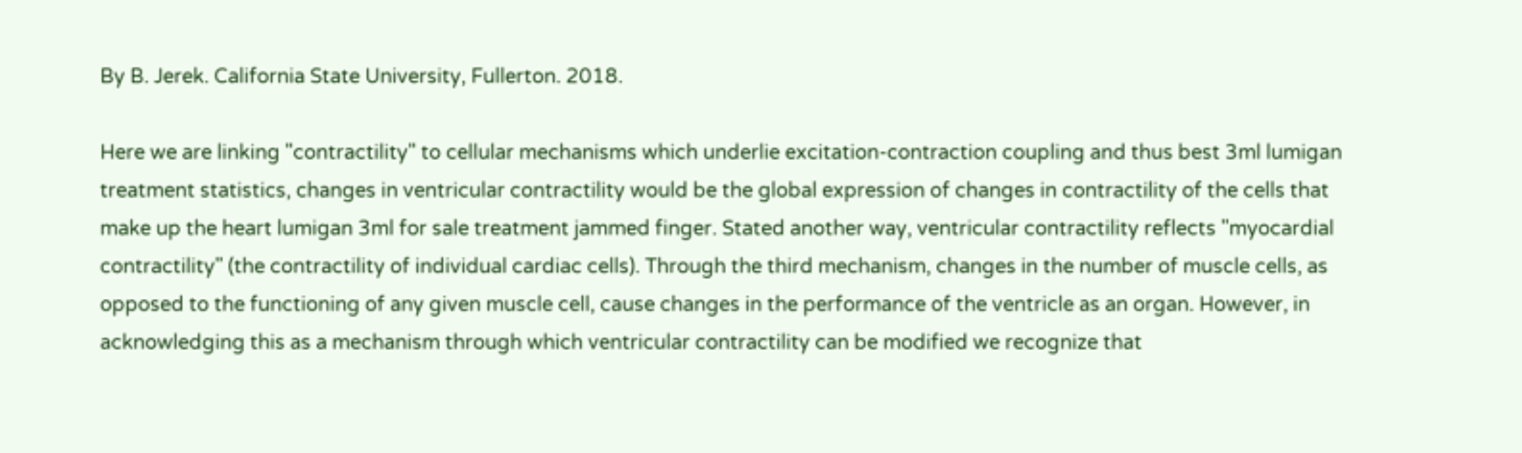By B. Jerek. California State University, Fullerton. 2018.

Here we are linking "contractility" to cellular mechanisms which underlie excitation-contraction coupling and thus best 3ml lumigan treatment statistics, changes in ventricular contractility would be the global expression of changes in contractility of the cells that make up the heart lumigan 3ml for sale treatment jammed finger. Stated another way, ventricular contractility reflects "myocardial contractility" (the contractility of individual cardiac cells). Through the third mechanism, changes in the number of muscle cells, as opposed to the functioning of any given muscle cell, cause changes in the performance of the ventricle as an organ. However, in acknowledging this as a mechanism through which ventricular contractility can be modified we recognize that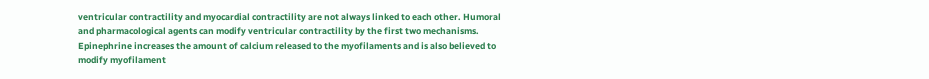ventricular contractility and myocardial contractility are not always linked to each other. Humoral and pharmacological agents can modify ventricular contractility by the first two mechanisms. Epinephrine increases the amount of calcium released to the myofilaments and is also believed to modify myofilament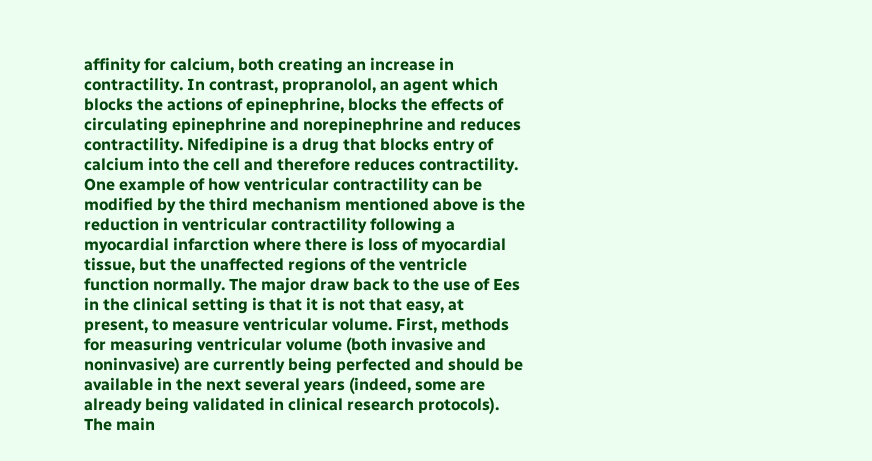affinity for calcium, both creating an increase in contractility. In contrast, propranolol, an agent which blocks the actions of epinephrine, blocks the effects of circulating epinephrine and norepinephrine and reduces contractility. Nifedipine is a drug that blocks entry of calcium into the cell and therefore reduces contractility. One example of how ventricular contractility can be modified by the third mechanism mentioned above is the reduction in ventricular contractility following a myocardial infarction where there is loss of myocardial tissue, but the unaffected regions of the ventricle function normally. The major draw back to the use of Ees in the clinical setting is that it is not that easy, at present, to measure ventricular volume. First, methods for measuring ventricular volume (both invasive and noninvasive) are currently being perfected and should be available in the next several years (indeed, some are already being validated in clinical research protocols). The main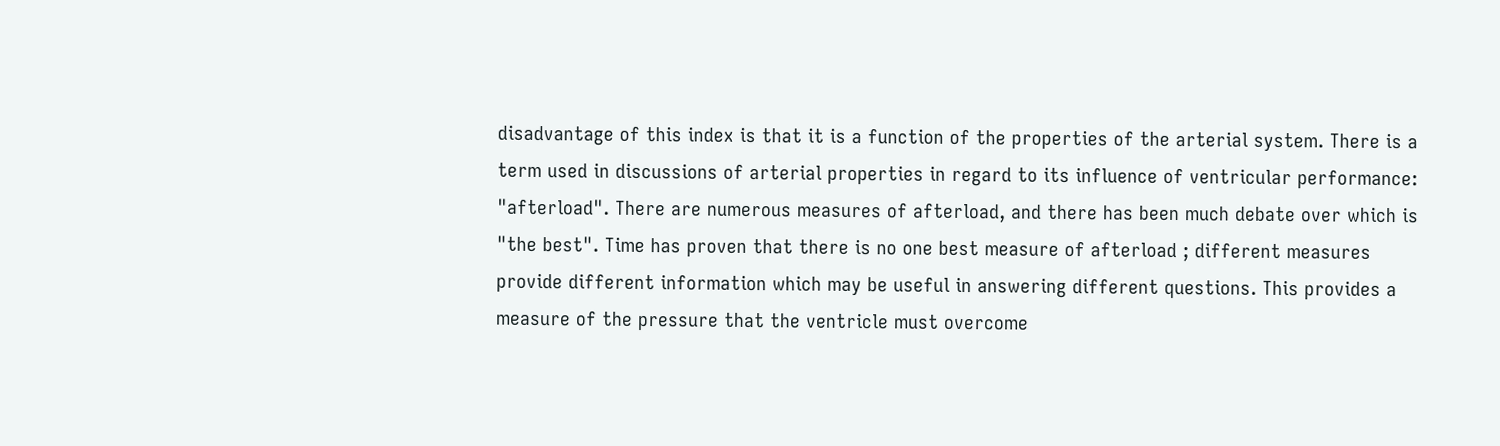disadvantage of this index is that it is a function of the properties of the arterial system. There is a term used in discussions of arterial properties in regard to its influence of ventricular performance: "afterload". There are numerous measures of afterload, and there has been much debate over which is "the best". Time has proven that there is no one best measure of afterload ; different measures provide different information which may be useful in answering different questions. This provides a measure of the pressure that the ventricle must overcome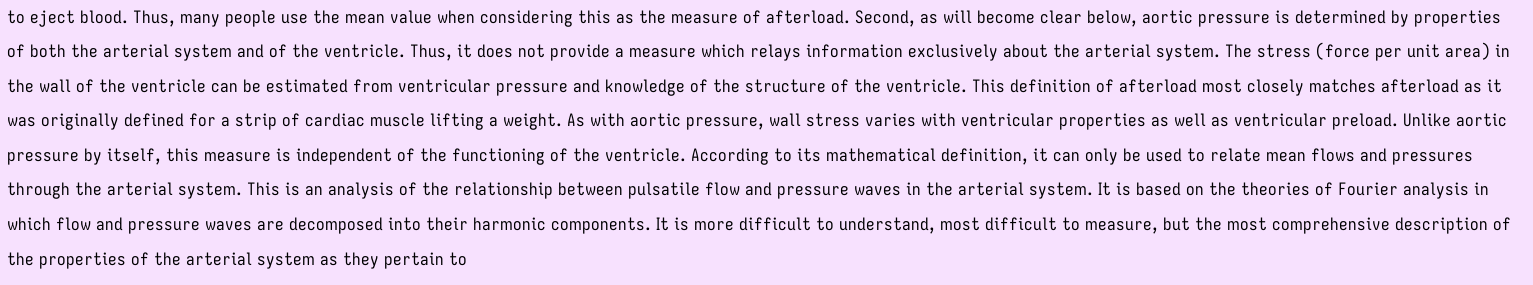to eject blood. Thus, many people use the mean value when considering this as the measure of afterload. Second, as will become clear below, aortic pressure is determined by properties of both the arterial system and of the ventricle. Thus, it does not provide a measure which relays information exclusively about the arterial system. The stress (force per unit area) in the wall of the ventricle can be estimated from ventricular pressure and knowledge of the structure of the ventricle. This definition of afterload most closely matches afterload as it was originally defined for a strip of cardiac muscle lifting a weight. As with aortic pressure, wall stress varies with ventricular properties as well as ventricular preload. Unlike aortic pressure by itself, this measure is independent of the functioning of the ventricle. According to its mathematical definition, it can only be used to relate mean flows and pressures through the arterial system. This is an analysis of the relationship between pulsatile flow and pressure waves in the arterial system. It is based on the theories of Fourier analysis in which flow and pressure waves are decomposed into their harmonic components. It is more difficult to understand, most difficult to measure, but the most comprehensive description of the properties of the arterial system as they pertain to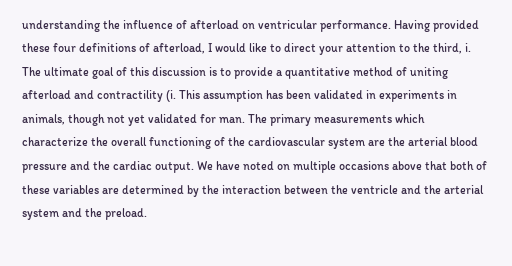understanding the influence of afterload on ventricular performance. Having provided these four definitions of afterload, I would like to direct your attention to the third, i. The ultimate goal of this discussion is to provide a quantitative method of uniting afterload and contractility (i. This assumption has been validated in experiments in animals, though not yet validated for man. The primary measurements which characterize the overall functioning of the cardiovascular system are the arterial blood pressure and the cardiac output. We have noted on multiple occasions above that both of these variables are determined by the interaction between the ventricle and the arterial system and the preload.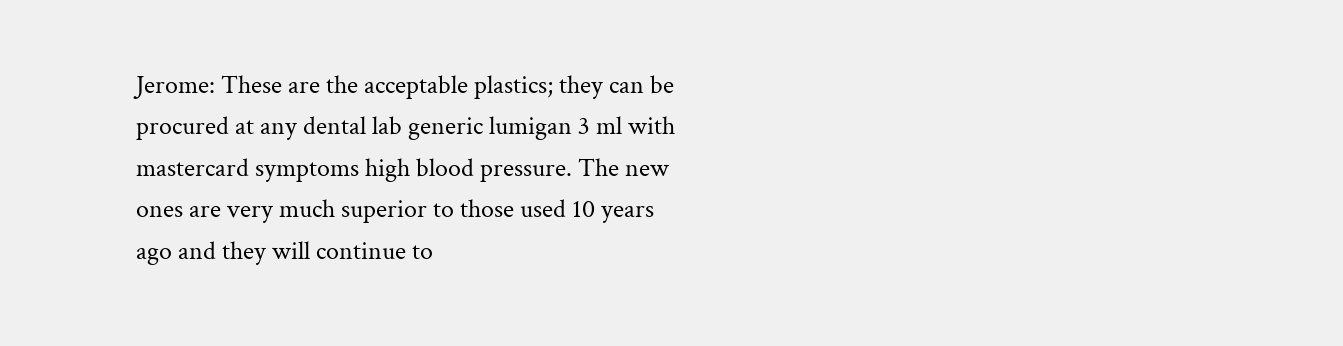Jerome: These are the acceptable plastics; they can be procured at any dental lab generic lumigan 3 ml with mastercard symptoms high blood pressure. The new ones are very much superior to those used 10 years ago and they will continue to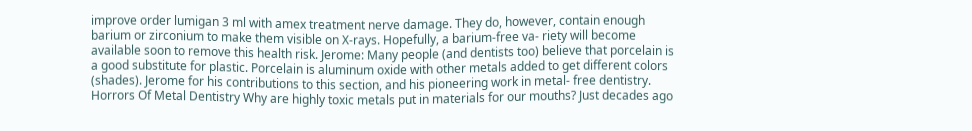improve order lumigan 3 ml with amex treatment nerve damage. They do, however, contain enough barium or zirconium to make them visible on X-rays. Hopefully, a barium-free va- riety will become available soon to remove this health risk. Jerome: Many people (and dentists too) believe that porcelain is a good substitute for plastic. Porcelain is aluminum oxide with other metals added to get different colors (shades). Jerome for his contributions to this section, and his pioneering work in metal- free dentistry. Horrors Of Metal Dentistry Why are highly toxic metals put in materials for our mouths? Just decades ago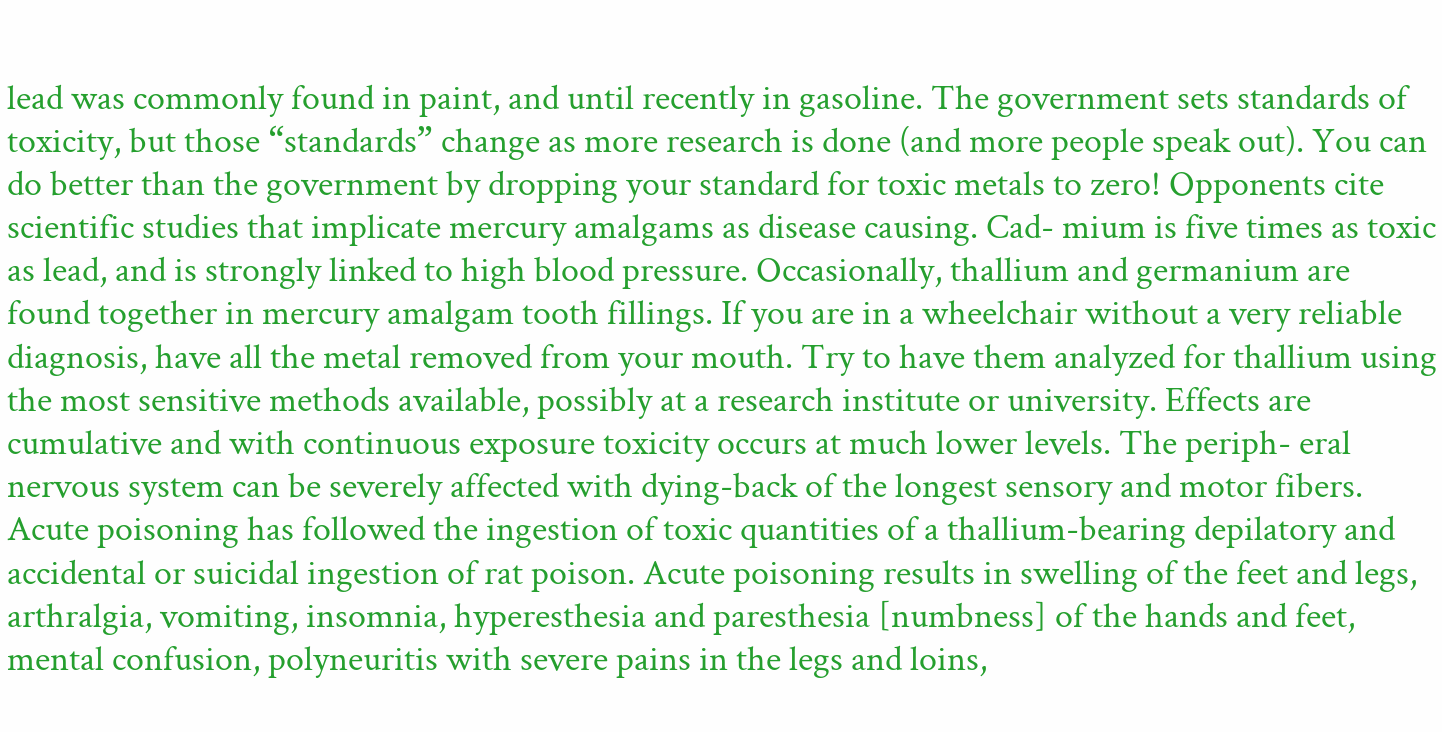lead was commonly found in paint, and until recently in gasoline. The government sets standards of toxicity, but those “standards” change as more research is done (and more people speak out). You can do better than the government by dropping your standard for toxic metals to zero! Opponents cite scientific studies that implicate mercury amalgams as disease causing. Cad- mium is five times as toxic as lead, and is strongly linked to high blood pressure. Occasionally, thallium and germanium are found together in mercury amalgam tooth fillings. If you are in a wheelchair without a very reliable diagnosis, have all the metal removed from your mouth. Try to have them analyzed for thallium using the most sensitive methods available, possibly at a research institute or university. Effects are cumulative and with continuous exposure toxicity occurs at much lower levels. The periph- eral nervous system can be severely affected with dying-back of the longest sensory and motor fibers. Acute poisoning has followed the ingestion of toxic quantities of a thallium-bearing depilatory and accidental or suicidal ingestion of rat poison. Acute poisoning results in swelling of the feet and legs, arthralgia, vomiting, insomnia, hyperesthesia and paresthesia [numbness] of the hands and feet, mental confusion, polyneuritis with severe pains in the legs and loins,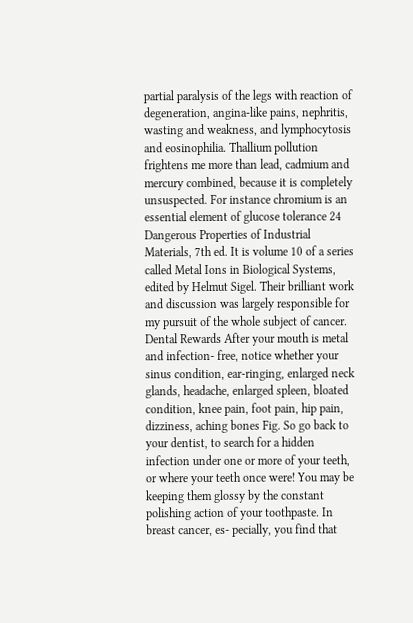partial paralysis of the legs with reaction of degeneration, angina-like pains, nephritis, wasting and weakness, and lymphocytosis and eosinophilia. Thallium pollution frightens me more than lead, cadmium and mercury combined, because it is completely unsuspected. For instance chromium is an essential element of glucose tolerance 24 Dangerous Properties of Industrial Materials, 7th ed. It is volume 10 of a series called Metal Ions in Biological Systems, edited by Helmut Sigel. Their brilliant work and discussion was largely responsible for my pursuit of the whole subject of cancer. Dental Rewards After your mouth is metal and infection- free, notice whether your sinus condition, ear-ringing, enlarged neck glands, headache, enlarged spleen, bloated condition, knee pain, foot pain, hip pain, dizziness, aching bones Fig. So go back to your dentist, to search for a hidden infection under one or more of your teeth, or where your teeth once were! You may be keeping them glossy by the constant polishing action of your toothpaste. In breast cancer, es- pecially, you find that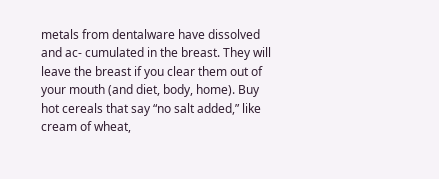metals from dentalware have dissolved and ac- cumulated in the breast. They will leave the breast if you clear them out of your mouth (and diet, body, home). Buy hot cereals that say “no salt added,” like cream of wheat,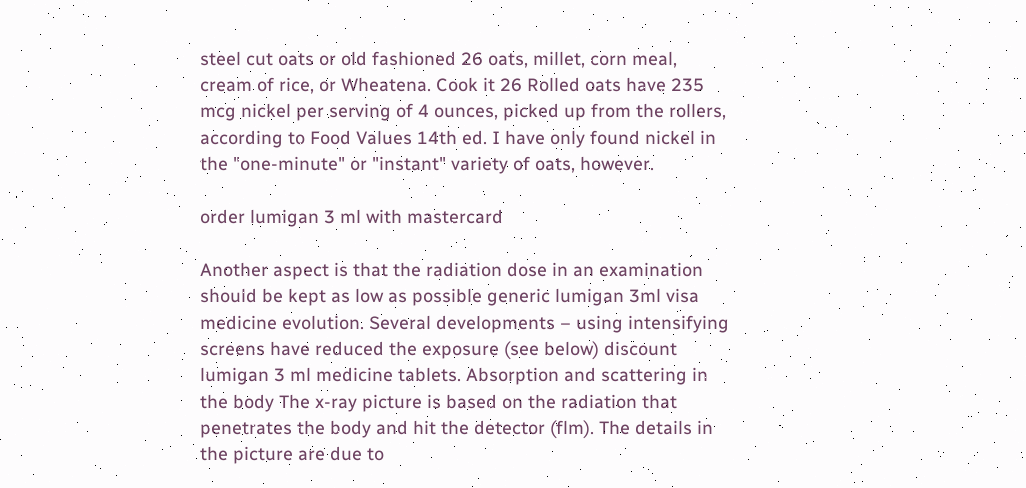steel cut oats or old fashioned 26 oats, millet, corn meal, cream of rice, or Wheatena. Cook it 26 Rolled oats have 235 mcg nickel per serving of 4 ounces, picked up from the rollers, according to Food Values 14th ed. I have only found nickel in the "one-minute" or "instant" variety of oats, however.

order lumigan 3 ml with mastercard

Another aspect is that the radiation dose in an examination should be kept as low as possible generic lumigan 3ml visa medicine evolution. Several developments – using intensifying screens have reduced the exposure (see below) discount lumigan 3 ml medicine tablets. Absorption and scattering in the body The x-ray picture is based on the radiation that penetrates the body and hit the detector (flm). The details in the picture are due to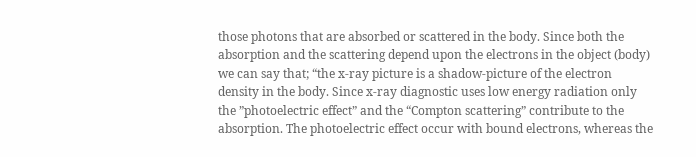those photons that are absorbed or scattered in the body. Since both the absorption and the scattering depend upon the electrons in the object (body) we can say that; “the x-ray picture is a shadow-picture of the electron density in the body. Since x-ray diagnostic uses low energy radiation only the ”photoelectric effect” and the “Compton scattering” contribute to the absorption. The photoelectric effect occur with bound electrons, whereas the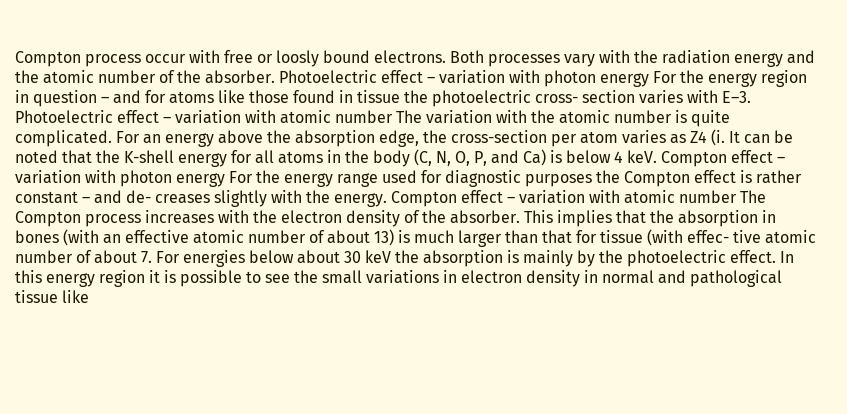Compton process occur with free or loosly bound electrons. Both processes vary with the radiation energy and the atomic number of the absorber. Photoelectric effect – variation with photon energy For the energy region in question – and for atoms like those found in tissue the photoelectric cross- section varies with E–3. Photoelectric effect – variation with atomic number The variation with the atomic number is quite complicated. For an energy above the absorption edge, the cross-section per atom varies as Z4 (i. It can be noted that the K-shell energy for all atoms in the body (C, N, O, P, and Ca) is below 4 keV. Compton effect – variation with photon energy For the energy range used for diagnostic purposes the Compton effect is rather constant – and de- creases slightly with the energy. Compton effect – variation with atomic number The Compton process increases with the electron density of the absorber. This implies that the absorption in bones (with an effective atomic number of about 13) is much larger than that for tissue (with effec- tive atomic number of about 7. For energies below about 30 keV the absorption is mainly by the photoelectric effect. In this energy region it is possible to see the small variations in electron density in normal and pathological tissue like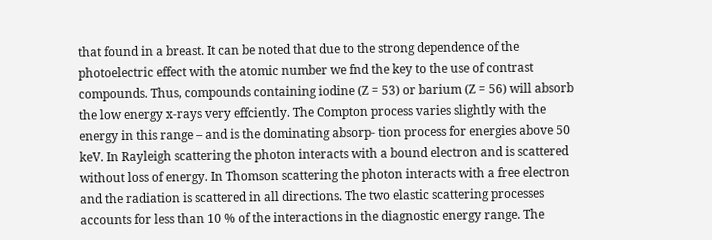that found in a breast. It can be noted that due to the strong dependence of the photoelectric effect with the atomic number we fnd the key to the use of contrast compounds. Thus, compounds containing iodine (Z = 53) or barium (Z = 56) will absorb the low energy x-rays very effciently. The Compton process varies slightly with the energy in this range – and is the dominating absorp- tion process for energies above 50 keV. In Rayleigh scattering the photon interacts with a bound electron and is scattered without loss of energy. In Thomson scattering the photon interacts with a free electron and the radiation is scattered in all directions. The two elastic scattering processes accounts for less than 10 % of the interactions in the diagnostic energy range. The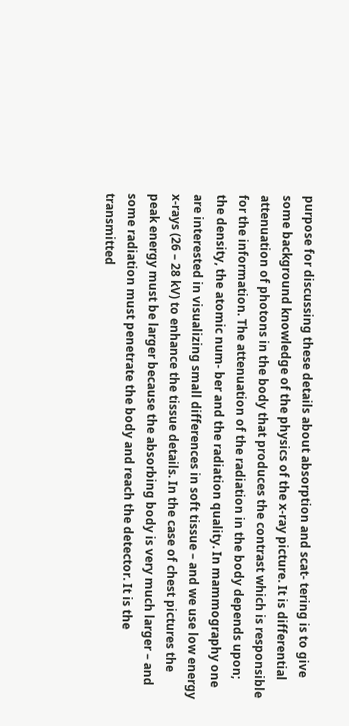purpose for discussing these details about absorption and scat- tering is to give some background knowledge of the physics of the x-ray picture. It is differential attenuation of photons in the body that produces the contrast which is responsible for the information. The attenuation of the radiation in the body depends upon; the density, the atomic num- ber and the radiation quality. In mammography one are interested in visualizing small differences in soft tissue – and we use low energy x-rays (26 – 28 kV) to enhance the tissue details. In the case of chest pictures the peak energy must be larger because the absorbing body is very much larger – and some radiation must penetrate the body and reach the detector. It is the transmitted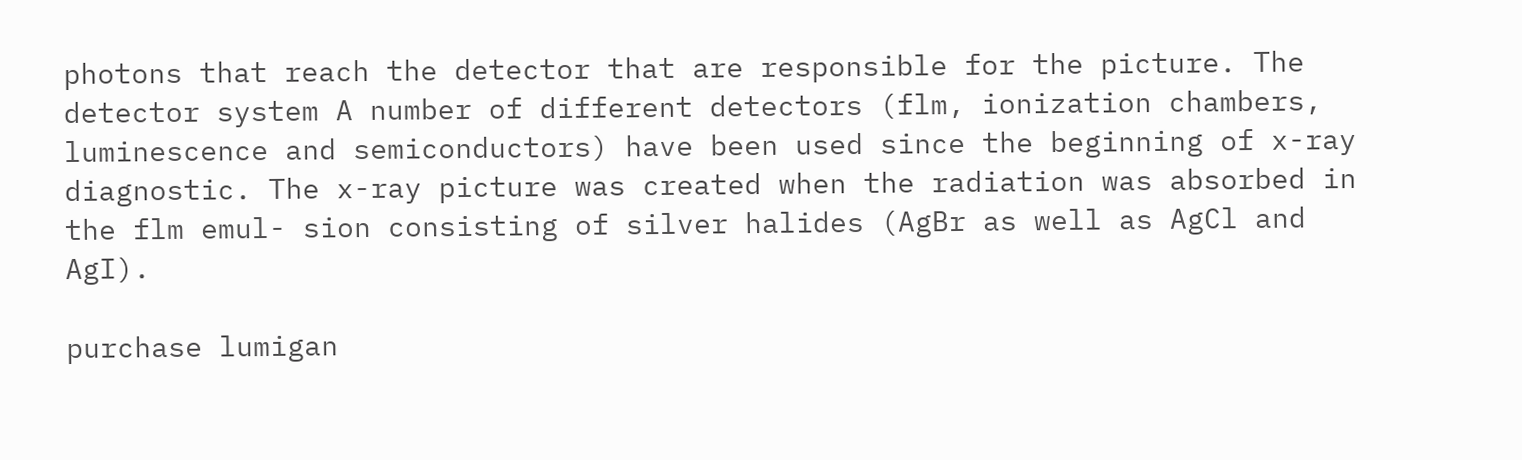photons that reach the detector that are responsible for the picture. The detector system A number of different detectors (flm, ionization chambers, luminescence and semiconductors) have been used since the beginning of x-ray diagnostic. The x-ray picture was created when the radiation was absorbed in the flm emul- sion consisting of silver halides (AgBr as well as AgCl and AgI).

purchase lumigan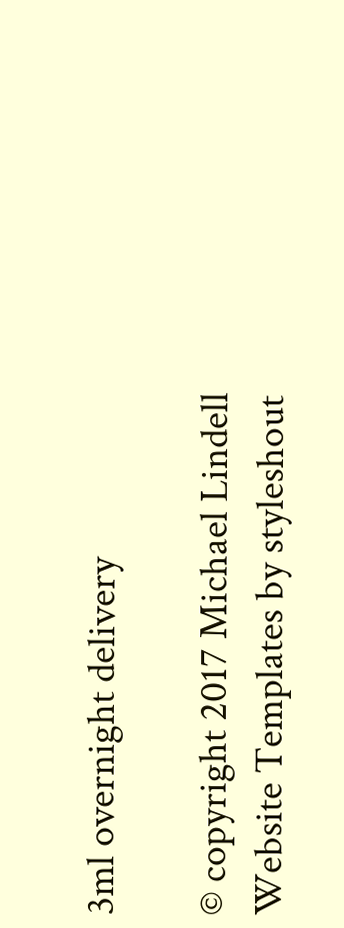3ml overnight delivery

© copyright 2017 Michael Lindell
Website Templates by styleshout